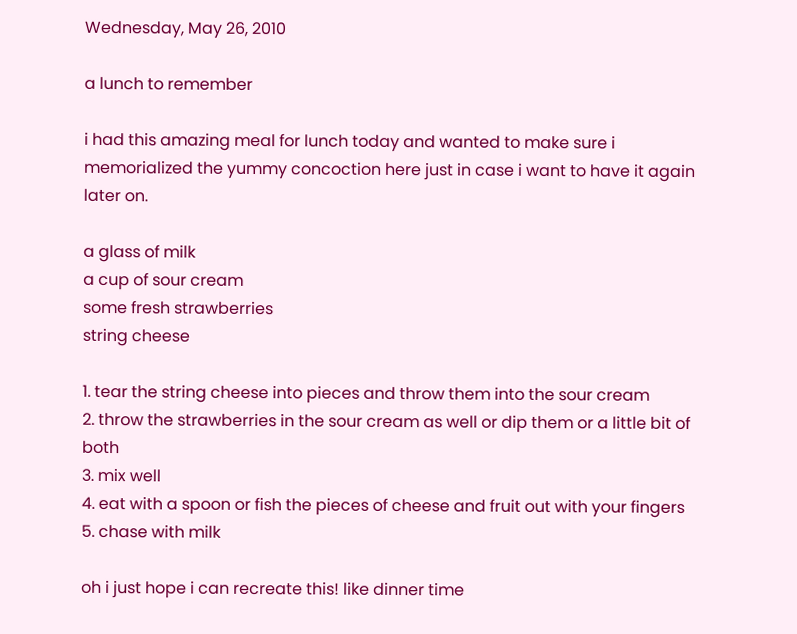Wednesday, May 26, 2010

a lunch to remember

i had this amazing meal for lunch today and wanted to make sure i memorialized the yummy concoction here just in case i want to have it again later on.

a glass of milk
a cup of sour cream
some fresh strawberries
string cheese

1. tear the string cheese into pieces and throw them into the sour cream
2. throw the strawberries in the sour cream as well or dip them or a little bit of both
3. mix well
4. eat with a spoon or fish the pieces of cheese and fruit out with your fingers
5. chase with milk

oh i just hope i can recreate this! like dinner time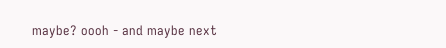maybe? oooh - and maybe next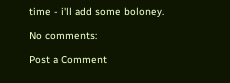time - i'll add some boloney.

No comments:

Post a Comment